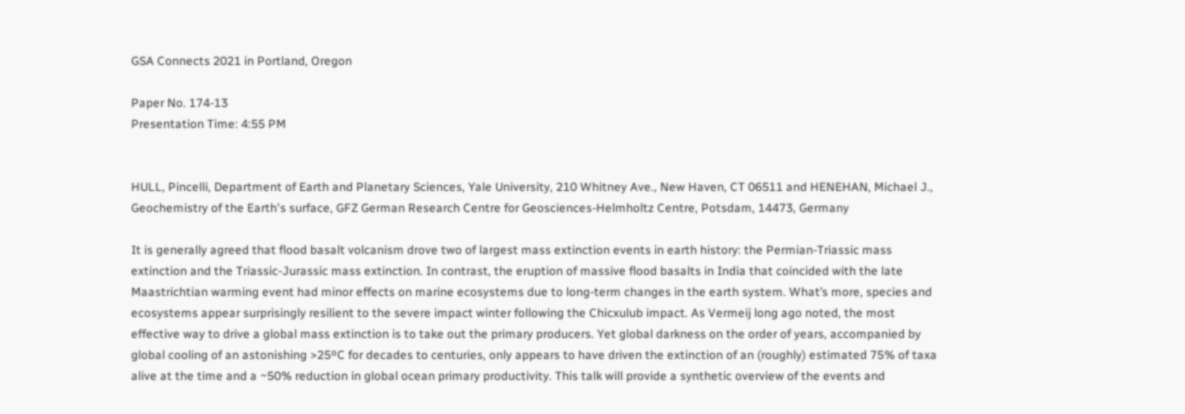GSA Connects 2021 in Portland, Oregon

Paper No. 174-13
Presentation Time: 4:55 PM


HULL, Pincelli, Department of Earth and Planetary Sciences, Yale University, 210 Whitney Ave., New Haven, CT 06511 and HENEHAN, Michael J., Geochemistry of the Earth's surface, GFZ German Research Centre for Geosciences-Helmholtz Centre, Potsdam, 14473, Germany

It is generally agreed that flood basalt volcanism drove two of largest mass extinction events in earth history: the Permian-Triassic mass extinction and the Triassic-Jurassic mass extinction. In contrast, the eruption of massive flood basalts in India that coincided with the late Maastrichtian warming event had minor effects on marine ecosystems due to long-term changes in the earth system. What’s more, species and ecosystems appear surprisingly resilient to the severe impact winter following the Chicxulub impact. As Vermeij long ago noted, the most effective way to drive a global mass extinction is to take out the primary producers. Yet global darkness on the order of years, accompanied by global cooling of an astonishing >25ºC for decades to centuries, only appears to have driven the extinction of an (roughly) estimated 75% of taxa alive at the time and a ~50% reduction in global ocean primary productivity. This talk will provide a synthetic overview of the events and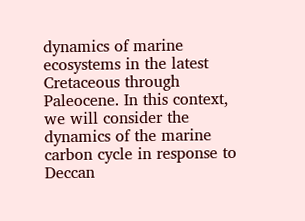dynamics of marine ecosystems in the latest Cretaceous through Paleocene. In this context, we will consider the dynamics of the marine carbon cycle in response to Deccan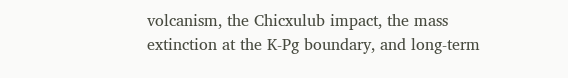volcanism, the Chicxulub impact, the mass extinction at the K-Pg boundary, and long-term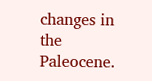changes in the Paleocene.